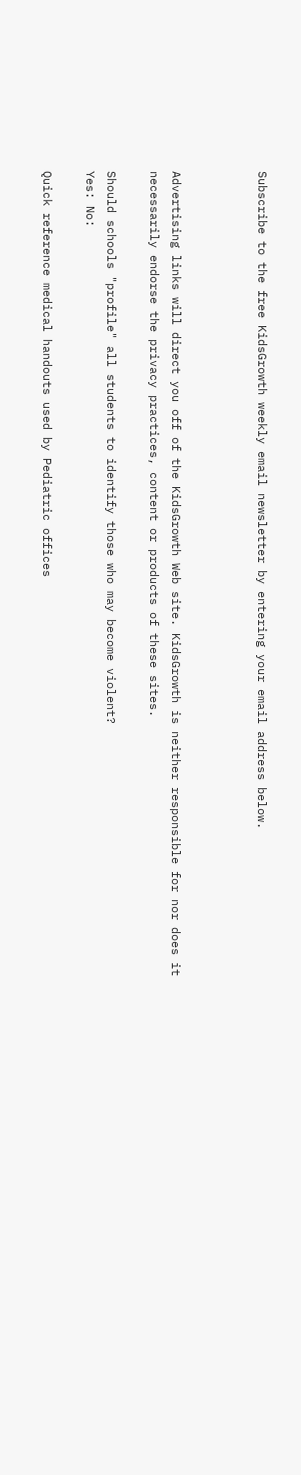Subscribe to the free KidsGrowth weekly email newsletter by entering your email address below.



Advertising links will direct you off of the KidsGrowth Web site. KidsGrowth is neither responsible for nor does it necessarily endorse the privacy practices, content or products of these sites.

Should schools "profile" all students to identify those who may become violent?
Yes: No:

Quick reference medical handouts used by Pediatric offices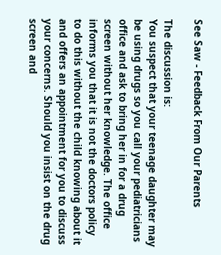See Saw - Feedback From Our Parents

The discussion is:
You suspect that your teenage daughter may be using drugs so you call your pediatricians office and ask to bring her in for a drug screen without her knowledge. The office informs you that it is not the doctors policy to do this without the child knowing about it and offers an appointment for you to discuss your concerns. Should you insist on the drug screen and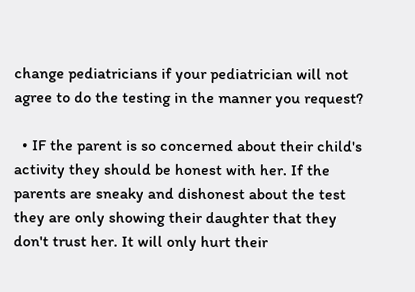change pediatricians if your pediatrician will not agree to do the testing in the manner you request?

  • IF the parent is so concerned about their child's activity they should be honest with her. If the parents are sneaky and dishonest about the test they are only showing their daughter that they don't trust her. It will only hurt their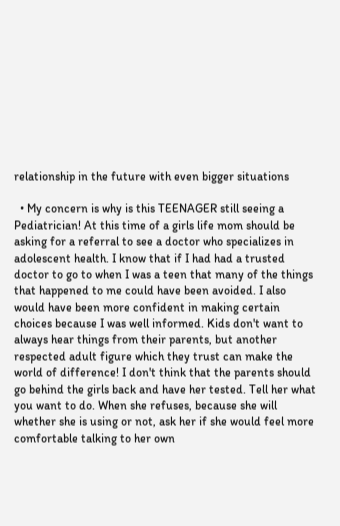relationship in the future with even bigger situations

  • My concern is why is this TEENAGER still seeing a Pediatrician! At this time of a girls life mom should be asking for a referral to see a doctor who specializes in adolescent health. I know that if I had had a trusted doctor to go to when I was a teen that many of the things that happened to me could have been avoided. I also would have been more confident in making certain choices because I was well informed. Kids don't want to always hear things from their parents, but another respected adult figure which they trust can make the world of difference! I don't think that the parents should go behind the girls back and have her tested. Tell her what you want to do. When she refuses, because she will whether she is using or not, ask her if she would feel more comfortable talking to her own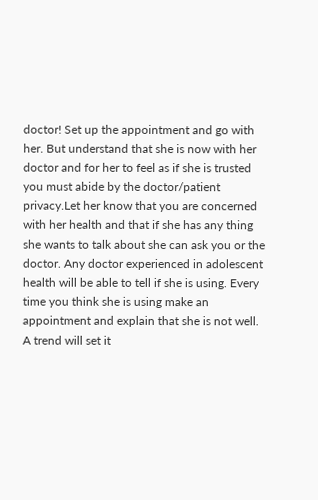doctor! Set up the appointment and go with her. But understand that she is now with her doctor and for her to feel as if she is trusted you must abide by the doctor/patient privacy.Let her know that you are concerned with her health and that if she has any thing she wants to talk about she can ask you or the doctor. Any doctor experienced in adolescent health will be able to tell if she is using. Every time you think she is using make an appointment and explain that she is not well. A trend will set it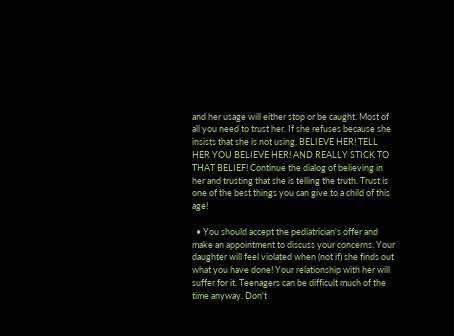and her usage will either stop or be caught. Most of all you need to trust her. If she refuses because she insists that she is not using, BELIEVE HER! TELL HER YOU BELIEVE HER! AND REALLY STICK TO THAT BELIEF! Continue the dialog of believing in her and trusting that she is telling the truth. Trust is one of the best things you can give to a child of this age!

  • You should accept the pediatrician's offer and make an appointment to discuss your concerns. Your daughter will feel violated when (not if) she finds out what you have done! Your relationship with her will suffer for it. Teenagers can be difficult much of the time anyway. Don't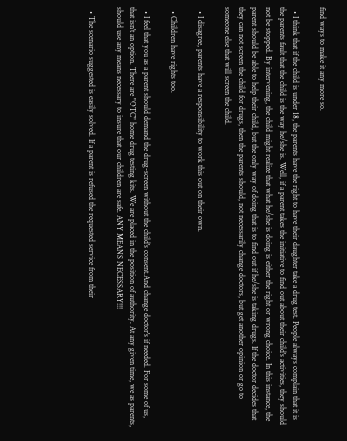find ways to make it any more so.

  • I think that if the child is under 18, the parents have the right to have their daughter take a drug test. People always complain that it is the parents fault that the child is the way he/she is. Well, if a parent takes the initiative to find out about their child's activities, they should not be stopped. By intervening, the child might realize that what he/she is doing is either the right or wrong choice. In this instance, the parent should be able to help their child, but the only way of doing that is to find out if he/she is taking drugs. If the doctor decides that they can not screen the child for drugs, then the parents should, not necessarily change doctors, but get another opinion or go to someone else that will screen the child.

  • I disagree, parents have a responsibility to work this out on their own.

  • Children have rights too.

  • I feel that you as a parent should demand the drug-screen without the child's consent.And change doctor's if needed. For some of us, that isn't an option. There are "OTC" home drug testing kits. We are placed in the position of authority. At any given time, we as parents, should use any means necessary to insure that our children are safe. ANY MEANS NECESSARY!!!

  • The scenario suggested is easily solved. If a parent is refused the requested service from their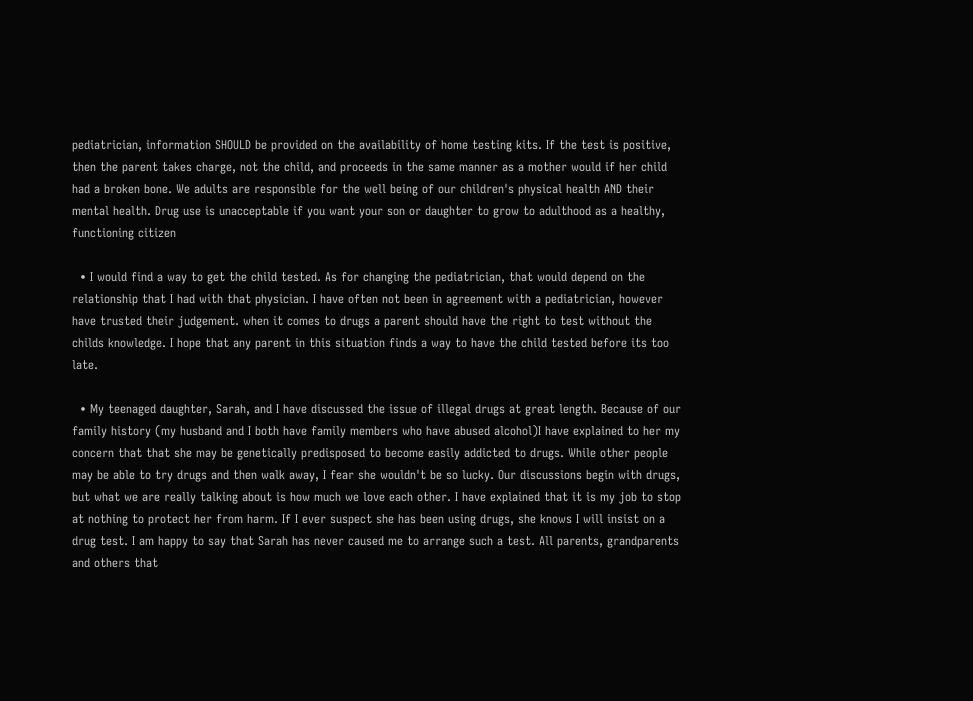pediatrician, information SHOULD be provided on the availability of home testing kits. If the test is positive, then the parent takes charge, not the child, and proceeds in the same manner as a mother would if her child had a broken bone. We adults are responsible for the well being of our children's physical health AND their mental health. Drug use is unacceptable if you want your son or daughter to grow to adulthood as a healthy, functioning citizen

  • I would find a way to get the child tested. As for changing the pediatrician, that would depend on the relationship that I had with that physician. I have often not been in agreement with a pediatrician, however have trusted their judgement. when it comes to drugs a parent should have the right to test without the childs knowledge. I hope that any parent in this situation finds a way to have the child tested before its too late.

  • My teenaged daughter, Sarah, and I have discussed the issue of illegal drugs at great length. Because of our family history (my husband and I both have family members who have abused alcohol)I have explained to her my concern that that she may be genetically predisposed to become easily addicted to drugs. While other people may be able to try drugs and then walk away, I fear she wouldn't be so lucky. Our discussions begin with drugs, but what we are really talking about is how much we love each other. I have explained that it is my job to stop at nothing to protect her from harm. If I ever suspect she has been using drugs, she knows I will insist on a drug test. I am happy to say that Sarah has never caused me to arrange such a test. All parents, grandparents and others that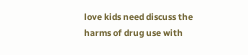love kids need discuss the harms of drug use with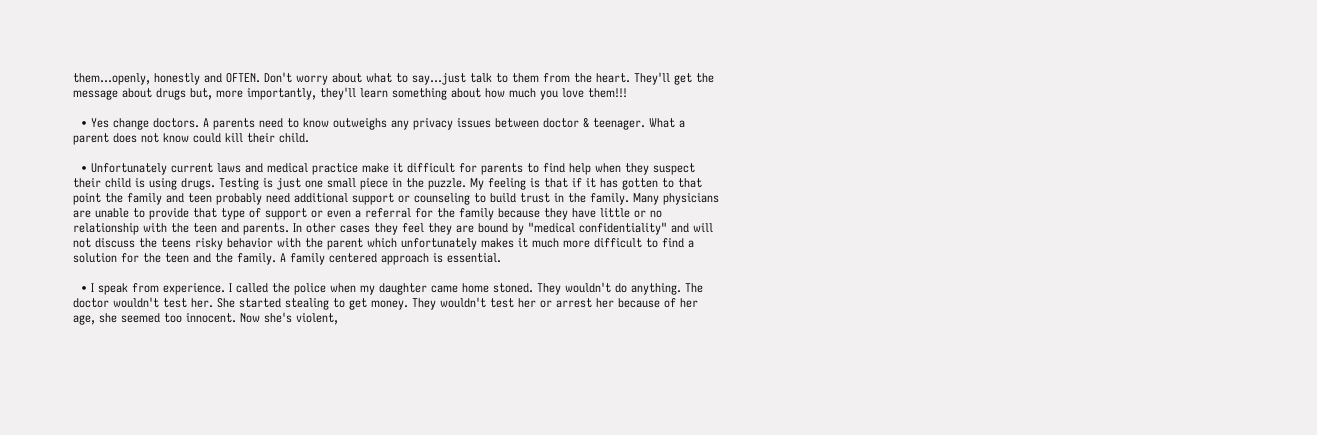them...openly, honestly and OFTEN. Don't worry about what to say...just talk to them from the heart. They'll get the message about drugs but, more importantly, they'll learn something about how much you love them!!!

  • Yes change doctors. A parents need to know outweighs any privacy issues between doctor & teenager. What a parent does not know could kill their child.

  • Unfortunately current laws and medical practice make it difficult for parents to find help when they suspect their child is using drugs. Testing is just one small piece in the puzzle. My feeling is that if it has gotten to that point the family and teen probably need additional support or counseling to build trust in the family. Many physicians are unable to provide that type of support or even a referral for the family because they have little or no relationship with the teen and parents. In other cases they feel they are bound by "medical confidentiality" and will not discuss the teens risky behavior with the parent which unfortunately makes it much more difficult to find a solution for the teen and the family. A family centered approach is essential.

  • I speak from experience. I called the police when my daughter came home stoned. They wouldn't do anything. The doctor wouldn't test her. She started stealing to get money. They wouldn't test her or arrest her because of her age, she seemed too innocent. Now she's violent,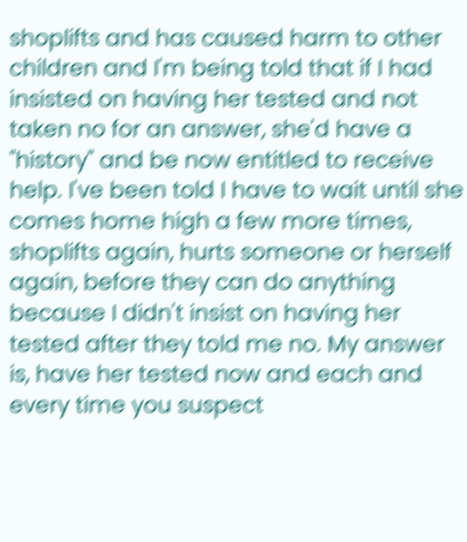shoplifts and has caused harm to other children and I'm being told that if I had insisted on having her tested and not taken no for an answer, she'd have a "history" and be now entitled to receive help. I've been told I have to wait until she comes home high a few more times, shoplifts again, hurts someone or herself again, before they can do anything because I didn't insist on having her tested after they told me no. My answer is, have her tested now and each and every time you suspect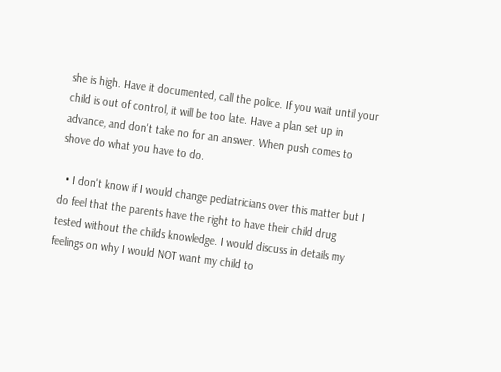she is high. Have it documented, call the police. If you wait until your child is out of control, it will be too late. Have a plan set up in advance, and don't take no for an answer. When push comes to shove do what you have to do.

  • I don't know if I would change pediatricians over this matter but I do feel that the parents have the right to have their child drug tested without the childs knowledge. I would discuss in details my feelings on why I would NOT want my child to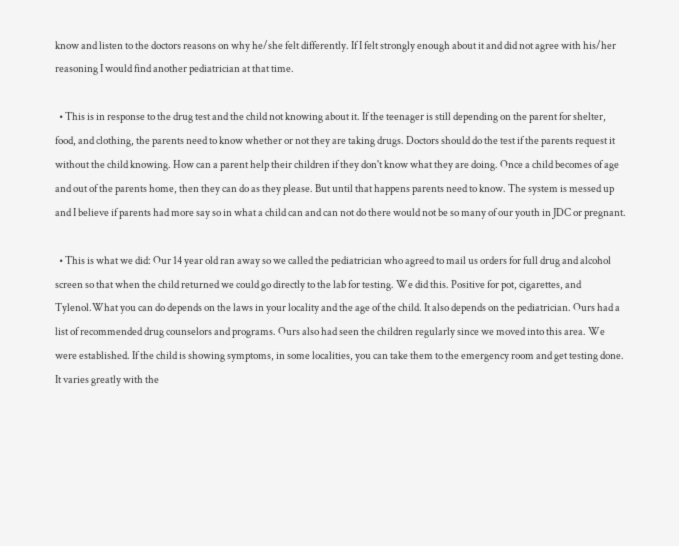know and listen to the doctors reasons on why he/she felt differently. If I felt strongly enough about it and did not agree with his/her reasoning I would find another pediatrician at that time.

  • This is in response to the drug test and the child not knowing about it. If the teenager is still depending on the parent for shelter, food, and clothing, the parents need to know whether or not they are taking drugs. Doctors should do the test if the parents request it without the child knowing. How can a parent help their children if they don't know what they are doing. Once a child becomes of age and out of the parents home, then they can do as they please. But until that happens parents need to know. The system is messed up and I believe if parents had more say so in what a child can and can not do there would not be so many of our youth in JDC or pregnant.

  • This is what we did: Our 14 year old ran away so we called the pediatrician who agreed to mail us orders for full drug and alcohol screen so that when the child returned we could go directly to the lab for testing. We did this. Positive for pot, cigarettes, and Tylenol.What you can do depends on the laws in your locality and the age of the child. It also depends on the pediatrician. Ours had a list of recommended drug counselors and programs. Ours also had seen the children regularly since we moved into this area. We were established. If the child is showing symptoms, in some localities, you can take them to the emergency room and get testing done. It varies greatly with the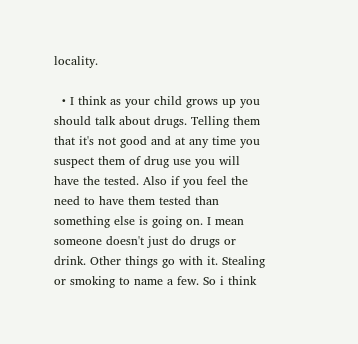locality.

  • I think as your child grows up you should talk about drugs. Telling them that it's not good and at any time you suspect them of drug use you will have the tested. Also if you feel the need to have them tested than something else is going on. I mean someone doesn't just do drugs or drink. Other things go with it. Stealing or smoking to name a few. So i think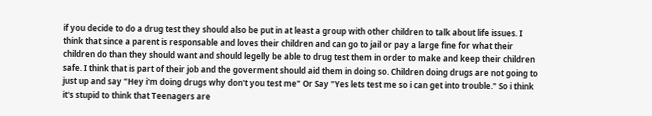if you decide to do a drug test they should also be put in at least a group with other children to talk about life issues. I think that since a parent is responsable and loves their children and can go to jail or pay a large fine for what their children do than they should want and should legelly be able to drug test them in order to make and keep their children safe. I think that is part of their job and the goverment should aid them in doing so. Children doing drugs are not going to just up and say "Hey i'm doing drugs why don't you test me" Or Say "Yes lets test me so i can get into trouble." So i think it's stupid to think that Teenagers are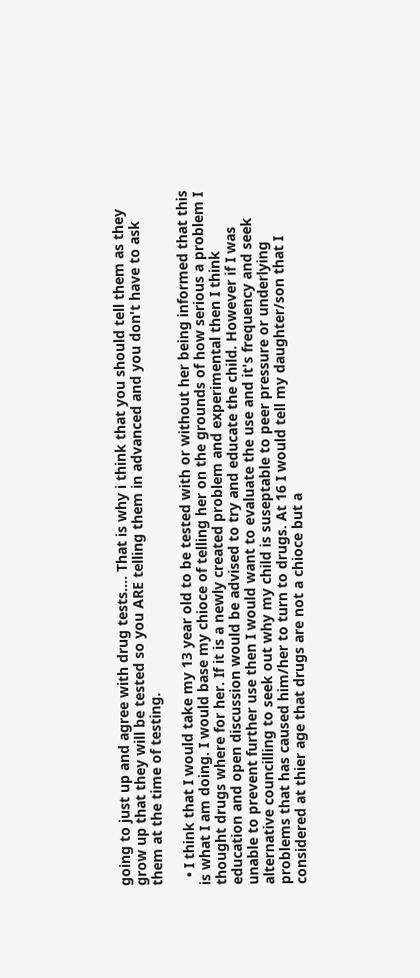going to just up and agree with drug tests.... That is why i think that you should tell them as they grow up that they will be tested so you ARE telling them in advanced and you don't have to ask them at the time of testing.

  • I think that I would take my 13 year old to be tested with or without her being informed that this is what I am doing. I would base my chioce of telling her on the grounds of how serious a problem I thought drugs where for her. If it is a newly created problem and experimental then I think education and open discussion would be advised to try and educate the child. However if I was unable to prevent further use then I would want to evaluate the use and it's frequency and seek alternative councilling to seek out why my child is suseptable to peer pressure or underlying problems that has caused him/her to turn to drugs. At 16 I would tell my daughter/son that I considered at thier age that drugs are not a chioce but a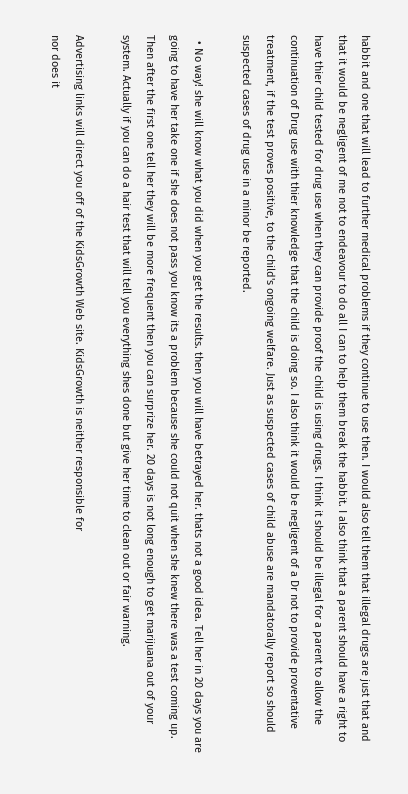habbit and one that will lead to further medical problems if they continue to use then. I would also tell them that illegal drugs are just that and that it would be negligent of me not to endeavour to do all I can to help them break the habbit. I also think that a parent should have a right to have thier child tested for drug use when they can provide proof the child is using drugs. I think it should be illegal for a parent to allow the continuation of Drug use with thier knowledge that the child is doing so. I also think it would be negligent of a Dr not to provide proventative treatment, if the test proves positive, to the child's ongoing welfare. Just as suspected cases of child abuse are mandatorally report so should suspected cases of drug use in a minor be reported.

  • No way! she will know what you did when you get the results. then you will have betrayed her. thats not a good idea. Tell her in 20 days you are going to have her take one if she does not pass you know its a problem because she could not quit when she knew there was a test coming up. Then after the first one tell her they will be more frequent then you can surprize her. 20 days is not long enough to get marijuana out of your system. Actually if you can do a hair test that will tell you everything shes done but give her time to clean out or fair warning.

Advertising links will direct you off of the KidsGrowth Web site. KidsGrowth is neither responsible for
nor does it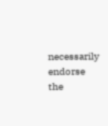necessarily endorse the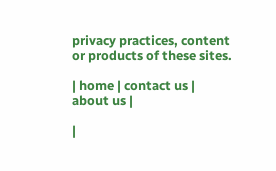privacy practices, content or products of these sites.

| home | contact us | about us |

|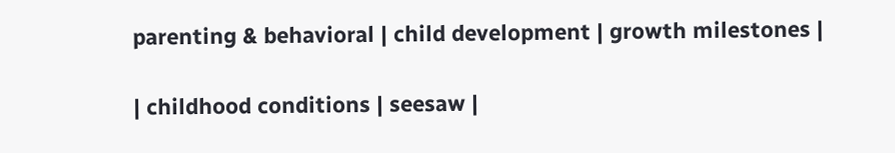parenting & behavioral | child development | growth milestones |

| childhood conditions | seesaw |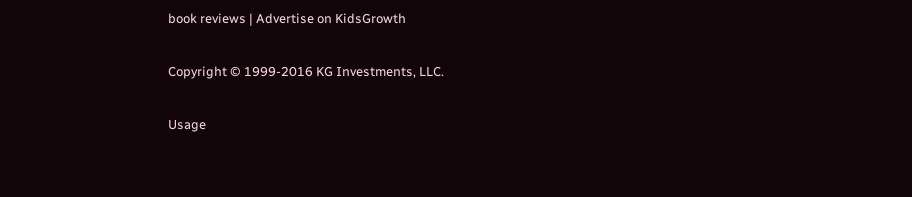book reviews | Advertise on KidsGrowth

Copyright © 1999-2016 KG Investments, LLC.

Usage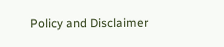Policy and Disclaimer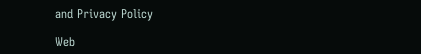and Privacy Policy

Web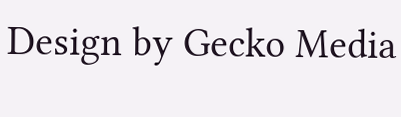Design by Gecko Media